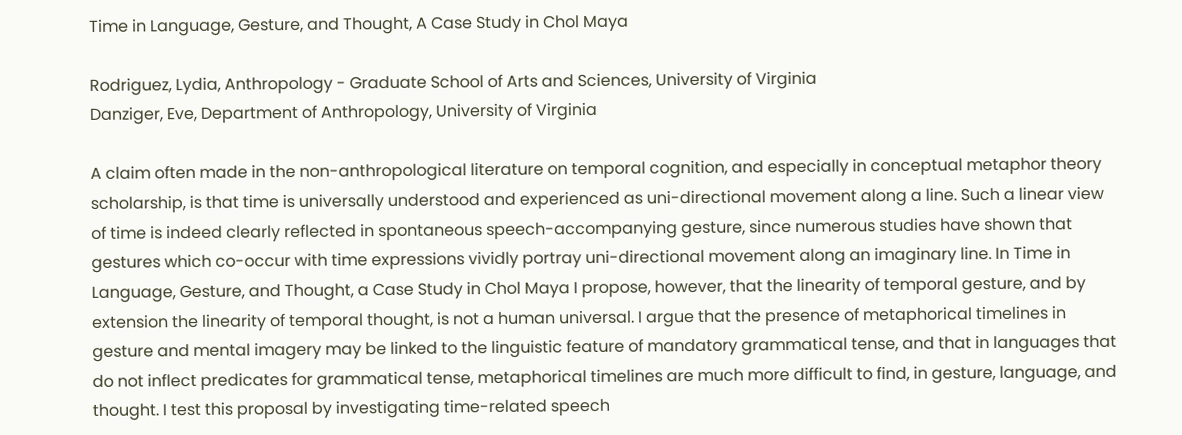Time in Language, Gesture, and Thought, A Case Study in Chol Maya

Rodriguez, Lydia, Anthropology - Graduate School of Arts and Sciences, University of Virginia
Danziger, Eve, Department of Anthropology, University of Virginia

A claim often made in the non-anthropological literature on temporal cognition, and especially in conceptual metaphor theory scholarship, is that time is universally understood and experienced as uni-directional movement along a line. Such a linear view of time is indeed clearly reflected in spontaneous speech-accompanying gesture, since numerous studies have shown that gestures which co-occur with time expressions vividly portray uni-directional movement along an imaginary line. In Time in Language, Gesture, and Thought, a Case Study in Chol Maya I propose, however, that the linearity of temporal gesture, and by extension the linearity of temporal thought, is not a human universal. I argue that the presence of metaphorical timelines in gesture and mental imagery may be linked to the linguistic feature of mandatory grammatical tense, and that in languages that do not inflect predicates for grammatical tense, metaphorical timelines are much more difficult to find, in gesture, language, and thought. I test this proposal by investigating time-related speech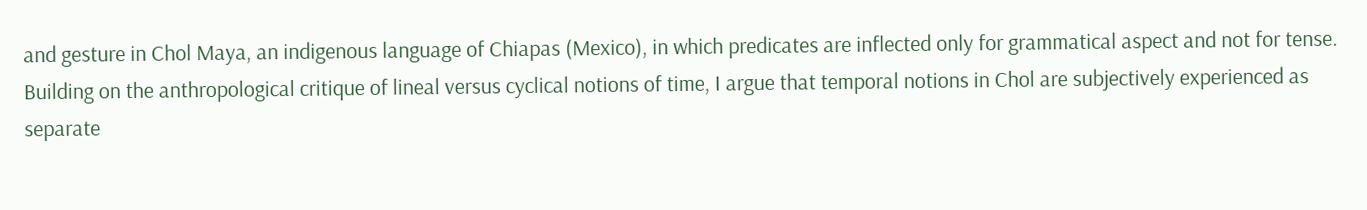and gesture in Chol Maya, an indigenous language of Chiapas (Mexico), in which predicates are inflected only for grammatical aspect and not for tense.
Building on the anthropological critique of lineal versus cyclical notions of time, I argue that temporal notions in Chol are subjectively experienced as separate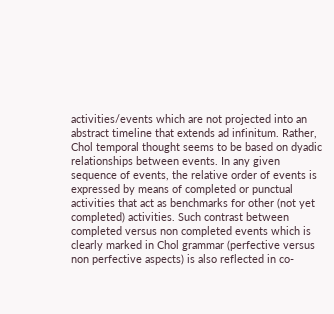activities/events which are not projected into an abstract timeline that extends ad infinitum. Rather, Chol temporal thought seems to be based on dyadic relationships between events. In any given sequence of events, the relative order of events is expressed by means of completed or punctual activities that act as benchmarks for other (not yet completed) activities. Such contrast between completed versus non completed events which is clearly marked in Chol grammar (perfective versus non perfective aspects) is also reflected in co-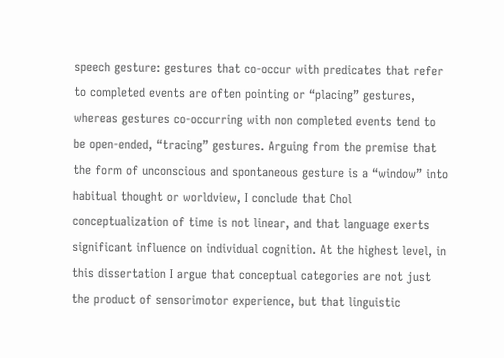speech gesture: gestures that co-occur with predicates that refer to completed events are often pointing or “placing” gestures, whereas gestures co-occurring with non completed events tend to be open-ended, “tracing” gestures. Arguing from the premise that the form of unconscious and spontaneous gesture is a “window” into habitual thought or worldview, I conclude that Chol conceptualization of time is not linear, and that language exerts significant influence on individual cognition. At the highest level, in this dissertation I argue that conceptual categories are not just the product of sensorimotor experience, but that linguistic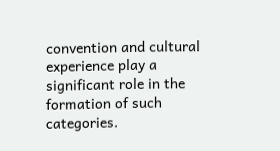convention and cultural experience play a significant role in the formation of such categories.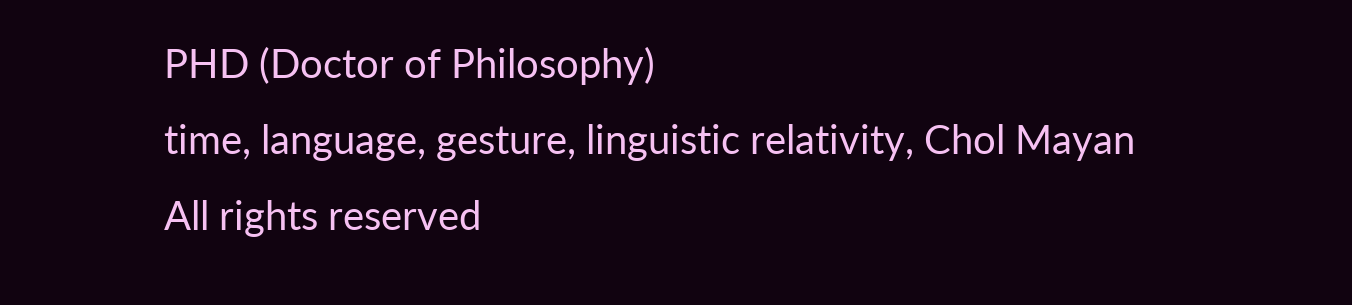PHD (Doctor of Philosophy)
time, language, gesture, linguistic relativity, Chol Mayan
All rights reserved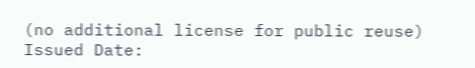(no additional license for public reuse)
Issued Date: